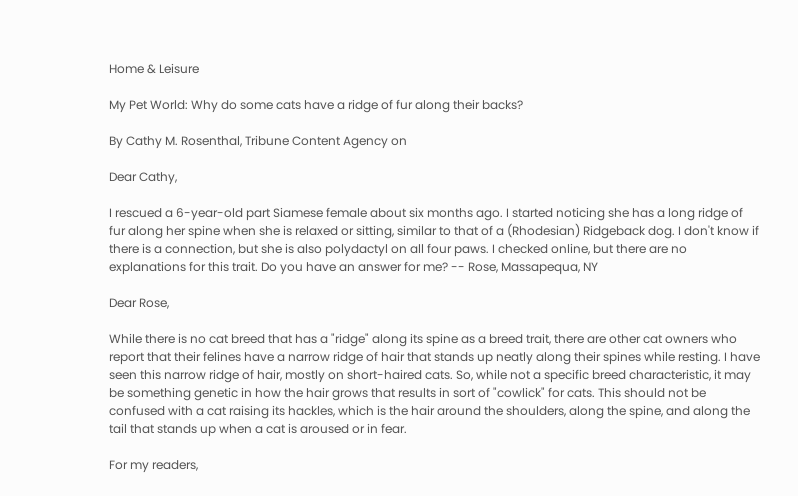Home & Leisure

My Pet World: Why do some cats have a ridge of fur along their backs?

By Cathy M. Rosenthal, Tribune Content Agency on

Dear Cathy,

I rescued a 6-year-old part Siamese female about six months ago. I started noticing she has a long ridge of fur along her spine when she is relaxed or sitting, similar to that of a (Rhodesian) Ridgeback dog. I don't know if there is a connection, but she is also polydactyl on all four paws. I checked online, but there are no explanations for this trait. Do you have an answer for me? -- Rose, Massapequa, NY

Dear Rose,

While there is no cat breed that has a "ridge" along its spine as a breed trait, there are other cat owners who report that their felines have a narrow ridge of hair that stands up neatly along their spines while resting. I have seen this narrow ridge of hair, mostly on short-haired cats. So, while not a specific breed characteristic, it may be something genetic in how the hair grows that results in sort of "cowlick" for cats. This should not be confused with a cat raising its hackles, which is the hair around the shoulders, along the spine, and along the tail that stands up when a cat is aroused or in fear.

For my readers,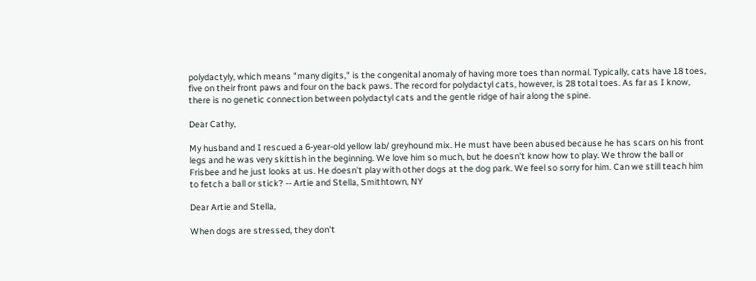polydactyly, which means "many digits," is the congenital anomaly of having more toes than normal. Typically, cats have 18 toes, five on their front paws and four on the back paws. The record for polydactyl cats, however, is 28 total toes. As far as I know, there is no genetic connection between polydactyl cats and the gentle ridge of hair along the spine.

Dear Cathy,

My husband and I rescued a 6-year-old yellow lab/ greyhound mix. He must have been abused because he has scars on his front legs and he was very skittish in the beginning. We love him so much, but he doesn't know how to play. We throw the ball or Frisbee and he just looks at us. He doesn't play with other dogs at the dog park. We feel so sorry for him. Can we still teach him to fetch a ball or stick? -- Artie and Stella, Smithtown, NY

Dear Artie and Stella,

When dogs are stressed, they don't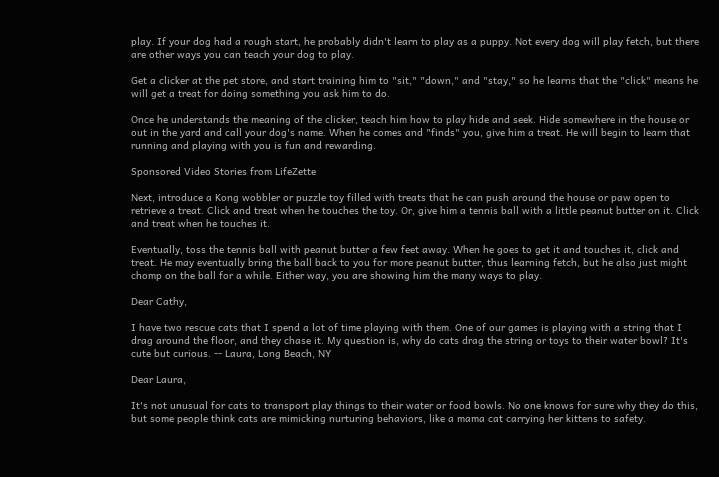play. If your dog had a rough start, he probably didn't learn to play as a puppy. Not every dog will play fetch, but there are other ways you can teach your dog to play.

Get a clicker at the pet store, and start training him to "sit," "down," and "stay," so he learns that the "click" means he will get a treat for doing something you ask him to do.

Once he understands the meaning of the clicker, teach him how to play hide and seek. Hide somewhere in the house or out in the yard and call your dog's name. When he comes and "finds" you, give him a treat. He will begin to learn that running and playing with you is fun and rewarding.

Sponsored Video Stories from LifeZette

Next, introduce a Kong wobbler or puzzle toy filled with treats that he can push around the house or paw open to retrieve a treat. Click and treat when he touches the toy. Or, give him a tennis ball with a little peanut butter on it. Click and treat when he touches it.

Eventually, toss the tennis ball with peanut butter a few feet away. When he goes to get it and touches it, click and treat. He may eventually bring the ball back to you for more peanut butter, thus learning fetch, but he also just might chomp on the ball for a while. Either way, you are showing him the many ways to play.

Dear Cathy,

I have two rescue cats that I spend a lot of time playing with them. One of our games is playing with a string that I drag around the floor, and they chase it. My question is, why do cats drag the string or toys to their water bowl? It's cute but curious. -- Laura, Long Beach, NY

Dear Laura,

It's not unusual for cats to transport play things to their water or food bowls. No one knows for sure why they do this, but some people think cats are mimicking nurturing behaviors, like a mama cat carrying her kittens to safety.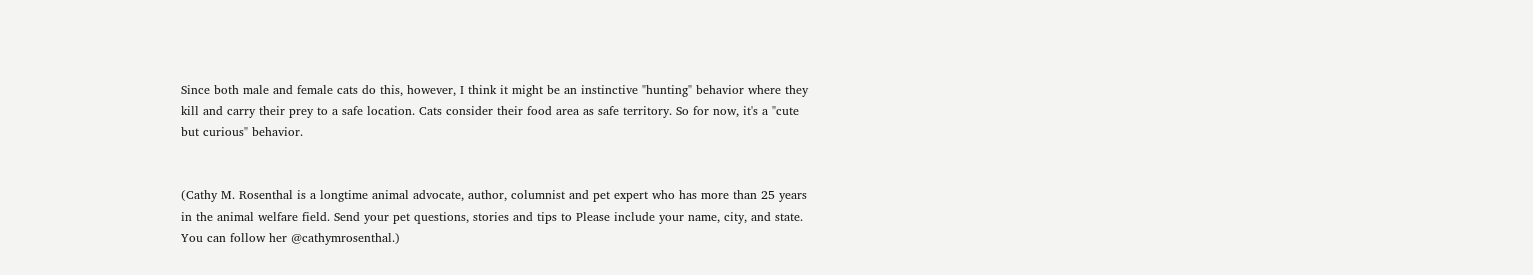Since both male and female cats do this, however, I think it might be an instinctive "hunting" behavior where they kill and carry their prey to a safe location. Cats consider their food area as safe territory. So for now, it's a "cute but curious" behavior.


(Cathy M. Rosenthal is a longtime animal advocate, author, columnist and pet expert who has more than 25 years in the animal welfare field. Send your pet questions, stories and tips to Please include your name, city, and state. You can follow her @cathymrosenthal.)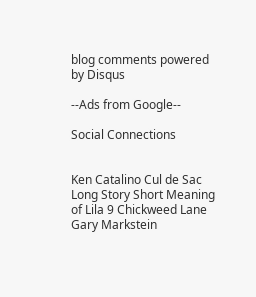blog comments powered by Disqus

--Ads from Google--

Social Connections


Ken Catalino Cul de Sac Long Story Short Meaning of Lila 9 Chickweed Lane Gary Markstein